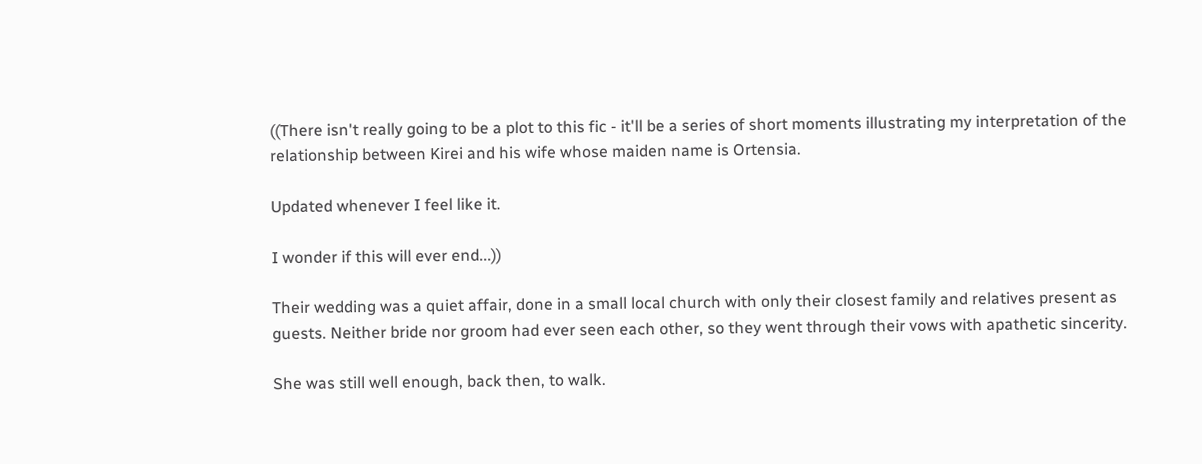((There isn't really going to be a plot to this fic - it'll be a series of short moments illustrating my interpretation of the relationship between Kirei and his wife whose maiden name is Ortensia.

Updated whenever I feel like it.

I wonder if this will ever end...))

Their wedding was a quiet affair, done in a small local church with only their closest family and relatives present as guests. Neither bride nor groom had ever seen each other, so they went through their vows with apathetic sincerity.

She was still well enough, back then, to walk.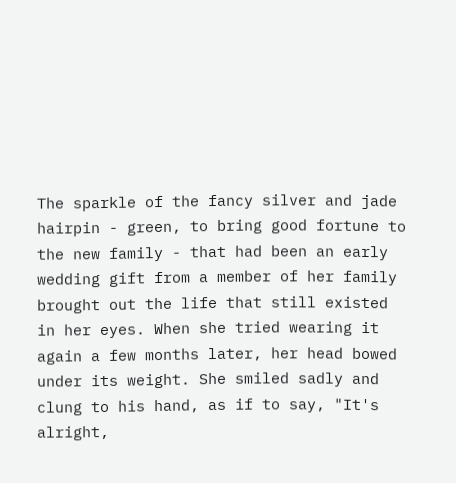The sparkle of the fancy silver and jade hairpin - green, to bring good fortune to the new family - that had been an early wedding gift from a member of her family brought out the life that still existed in her eyes. When she tried wearing it again a few months later, her head bowed under its weight. She smiled sadly and clung to his hand, as if to say, "It's alright,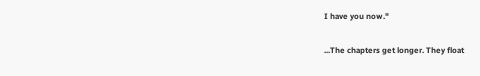I have you now."

...The chapters get longer. They float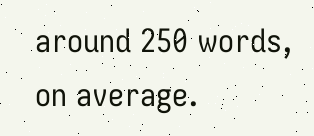around 250 words, on average.